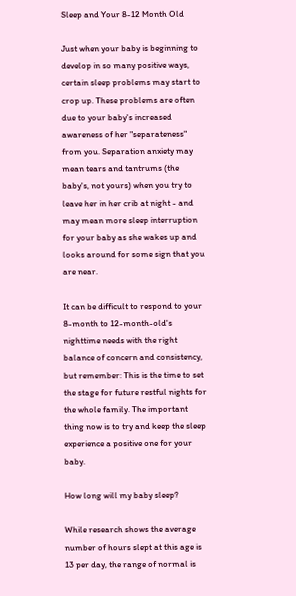Sleep and Your 8-12 Month Old

Just when your baby is beginning to develop in so many positive ways, certain sleep problems may start to crop up. These problems are often due to your baby's increased awareness of her "separateness" from you. Separation anxiety may mean tears and tantrums (the baby's, not yours) when you try to leave her in her crib at night - and may mean more sleep interruption for your baby as she wakes up and looks around for some sign that you are near.

It can be difficult to respond to your 8-month to 12-month-old's nighttime needs with the right balance of concern and consistency, but remember: This is the time to set the stage for future restful nights for the whole family. The important thing now is to try and keep the sleep experience a positive one for your baby.

How long will my baby sleep?

While research shows the average number of hours slept at this age is 13 per day, the range of normal is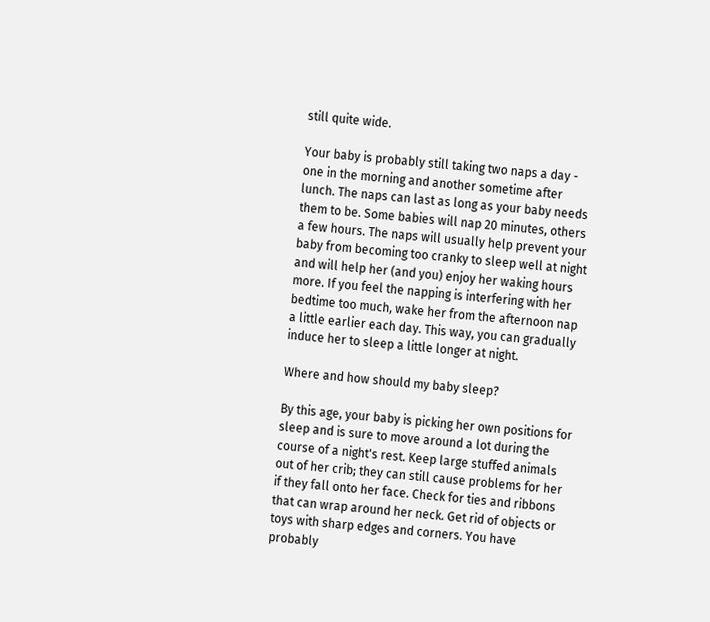still quite wide.

Your baby is probably still taking two naps a day - one in the morning and another sometime after lunch. The naps can last as long as your baby needs them to be. Some babies will nap 20 minutes, others a few hours. The naps will usually help prevent your baby from becoming too cranky to sleep well at night and will help her (and you) enjoy her waking hours more. If you feel the napping is interfering with her bedtime too much, wake her from the afternoon nap a little earlier each day. This way, you can gradually induce her to sleep a little longer at night.

Where and how should my baby sleep?

By this age, your baby is picking her own positions for sleep and is sure to move around a lot during the course of a night's rest. Keep large stuffed animals out of her crib; they can still cause problems for her if they fall onto her face. Check for ties and ribbons that can wrap around her neck. Get rid of objects or toys with sharp edges and corners. You have probably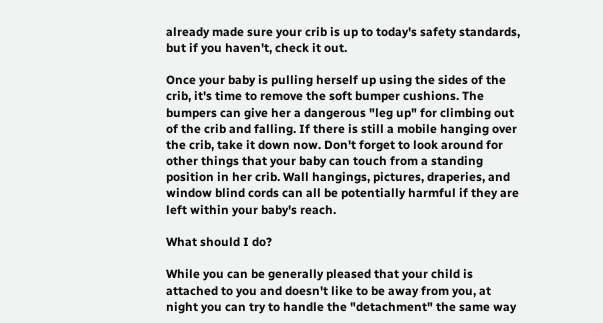already made sure your crib is up to today's safety standards, but if you haven't, check it out.

Once your baby is pulling herself up using the sides of the crib, it's time to remove the soft bumper cushions. The bumpers can give her a dangerous "leg up" for climbing out of the crib and falling. If there is still a mobile hanging over the crib, take it down now. Don't forget to look around for other things that your baby can touch from a standing position in her crib. Wall hangings, pictures, draperies, and window blind cords can all be potentially harmful if they are left within your baby's reach.

What should I do?

While you can be generally pleased that your child is attached to you and doesn't like to be away from you, at night you can try to handle the "detachment" the same way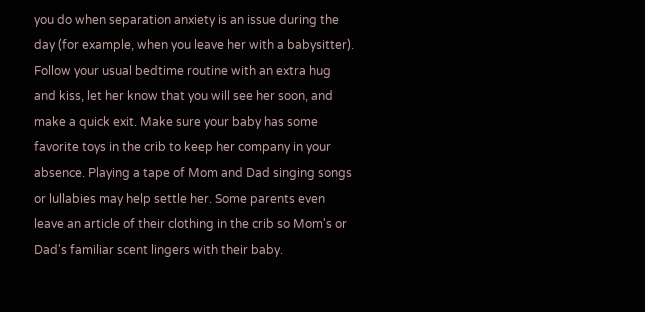you do when separation anxiety is an issue during the day (for example, when you leave her with a babysitter). Follow your usual bedtime routine with an extra hug and kiss, let her know that you will see her soon, and make a quick exit. Make sure your baby has some favorite toys in the crib to keep her company in your absence. Playing a tape of Mom and Dad singing songs or lullabies may help settle her. Some parents even leave an article of their clothing in the crib so Mom's or Dad's familiar scent lingers with their baby.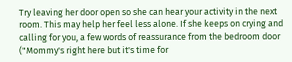Try leaving her door open so she can hear your activity in the next room. This may help her feel less alone. If she keeps on crying and calling for you, a few words of reassurance from the bedroom door ("Mommy's right here but it's time for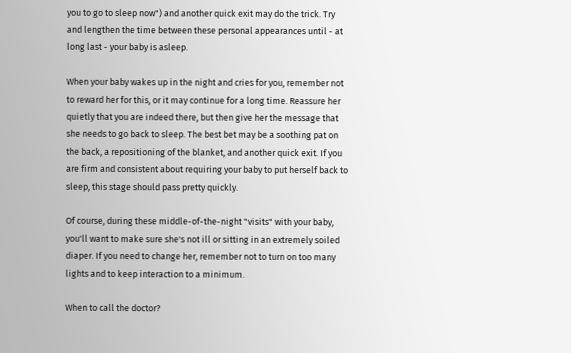you to go to sleep now") and another quick exit may do the trick. Try and lengthen the time between these personal appearances until - at long last - your baby is asleep.

When your baby wakes up in the night and cries for you, remember not to reward her for this, or it may continue for a long time. Reassure her quietly that you are indeed there, but then give her the message that she needs to go back to sleep. The best bet may be a soothing pat on the back, a repositioning of the blanket, and another quick exit. If you are firm and consistent about requiring your baby to put herself back to sleep, this stage should pass pretty quickly.

Of course, during these middle-of-the-night "visits" with your baby, you'll want to make sure she's not ill or sitting in an extremely soiled diaper. If you need to change her, remember not to turn on too many lights and to keep interaction to a minimum.

When to call the doctor?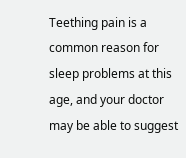Teething pain is a common reason for sleep problems at this age, and your doctor may be able to suggest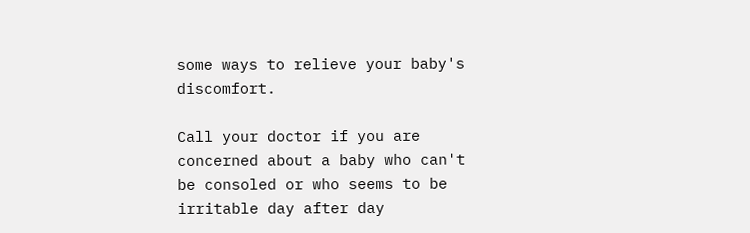some ways to relieve your baby's discomfort.

Call your doctor if you are concerned about a baby who can't be consoled or who seems to be irritable day after day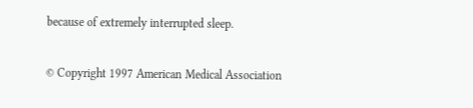because of extremely interrupted sleep.

© Copyright 1997 American Medical Association